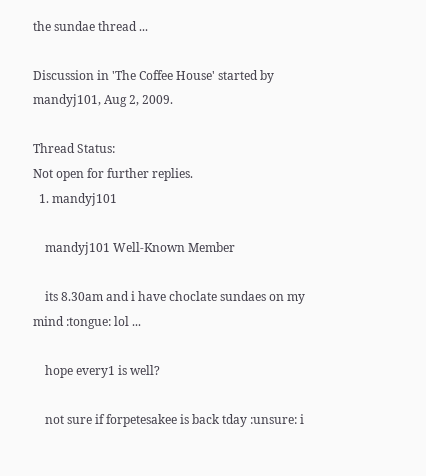the sundae thread ...

Discussion in 'The Coffee House' started by mandyj101, Aug 2, 2009.

Thread Status:
Not open for further replies.
  1. mandyj101

    mandyj101 Well-Known Member

    its 8.30am and i have choclate sundaes on my mind :tongue: lol ...

    hope every1 is well?

    not sure if forpetesakee is back tday :unsure: i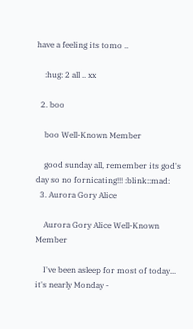have a feeling its tomo ..

    :hug: 2 all .. xx

  2. boo

    boo Well-Known Member

    good sunday all, remember its god's day so no fornicating!!! :blink::mad:
  3. Aurora Gory Alice

    Aurora Gory Alice Well-Known Member

    I've been asleep for most of today... it's nearly Monday -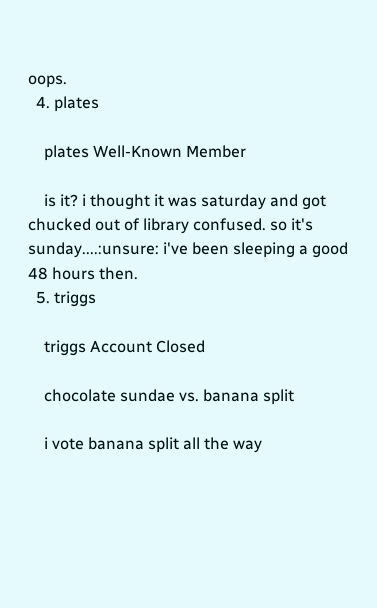oops.
  4. plates

    plates Well-Known Member

    is it? i thought it was saturday and got chucked out of library confused. so it's sunday....:unsure: i've been sleeping a good 48 hours then.
  5. triggs

    triggs Account Closed

    chocolate sundae vs. banana split

    i vote banana split all the way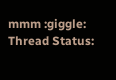mmm :giggle:
Thread Status: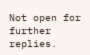Not open for further replies.